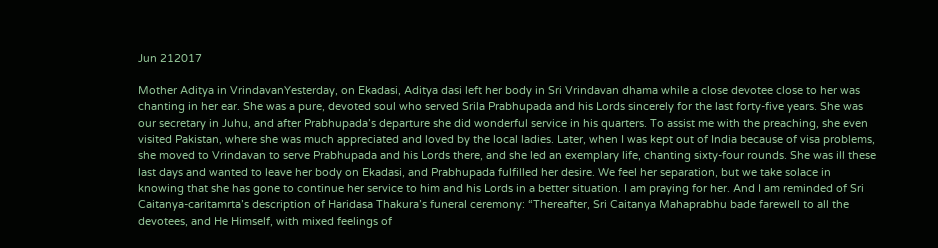Jun 212017

Mother Aditya in VrindavanYesterday, on Ekadasi, Aditya dasi left her body in Sri Vrindavan dhama while a close devotee close to her was chanting in her ear. She was a pure, devoted soul who served Srila Prabhupada and his Lords sincerely for the last forty-five years. She was our secretary in Juhu, and after Prabhupada’s departure she did wonderful service in his quarters. To assist me with the preaching, she even visited Pakistan, where she was much appreciated and loved by the local ladies. Later, when I was kept out of India because of visa problems, she moved to Vrindavan to serve Prabhupada and his Lords there, and she led an exemplary life, chanting sixty-four rounds. She was ill these last days and wanted to leave her body on Ekadasi, and Prabhupada fulfilled her desire. We feel her separation, but we take solace in knowing that she has gone to continue her service to him and his Lords in a better situation. I am praying for her. And I am reminded of Sri Caitanya-caritamrta’s description of Haridasa Thakura’s funeral ceremony: “Thereafter, Sri Caitanya Mahaprabhu bade farewell to all the devotees, and He Himself, with mixed feelings of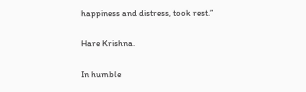happiness and distress, took rest.”

Hare Krishna.

In humble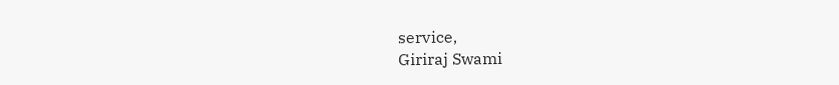service,
Giriraj Swami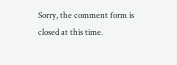Sorry, the comment form is closed at this time.